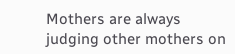Mothers are always judging other mothers on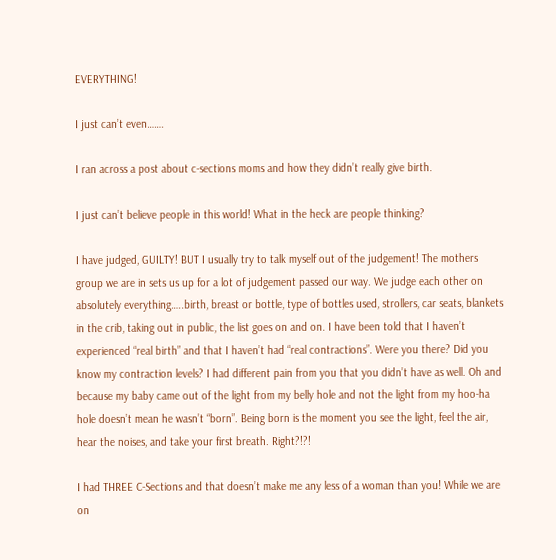EVERYTHING!

I just can’t even…….

I ran across a post about c-sections moms and how they didn’t really give birth.

I just can’t believe people in this world! What in the heck are people thinking?

I have judged, GUILTY! BUT I usually try to talk myself out of the judgement! The mothers group we are in sets us up for a lot of judgement passed our way. We judge each other on absolutely everything…..birth, breast or bottle, type of bottles used, strollers, car seats, blankets in the crib, taking out in public, the list goes on and on. I have been told that I haven’t experienced “real birth” and that I haven’t had “real contractions”. Were you there? Did you know my contraction levels? I had different pain from you that you didn’t have as well. Oh and because my baby came out of the light from my belly hole and not the light from my hoo-ha hole doesn’t mean he wasn’t “born”. Being born is the moment you see the light, feel the air, hear the noises, and take your first breath. Right?!?!

I had THREE C-Sections and that doesn’t make me any less of a woman than you! While we are on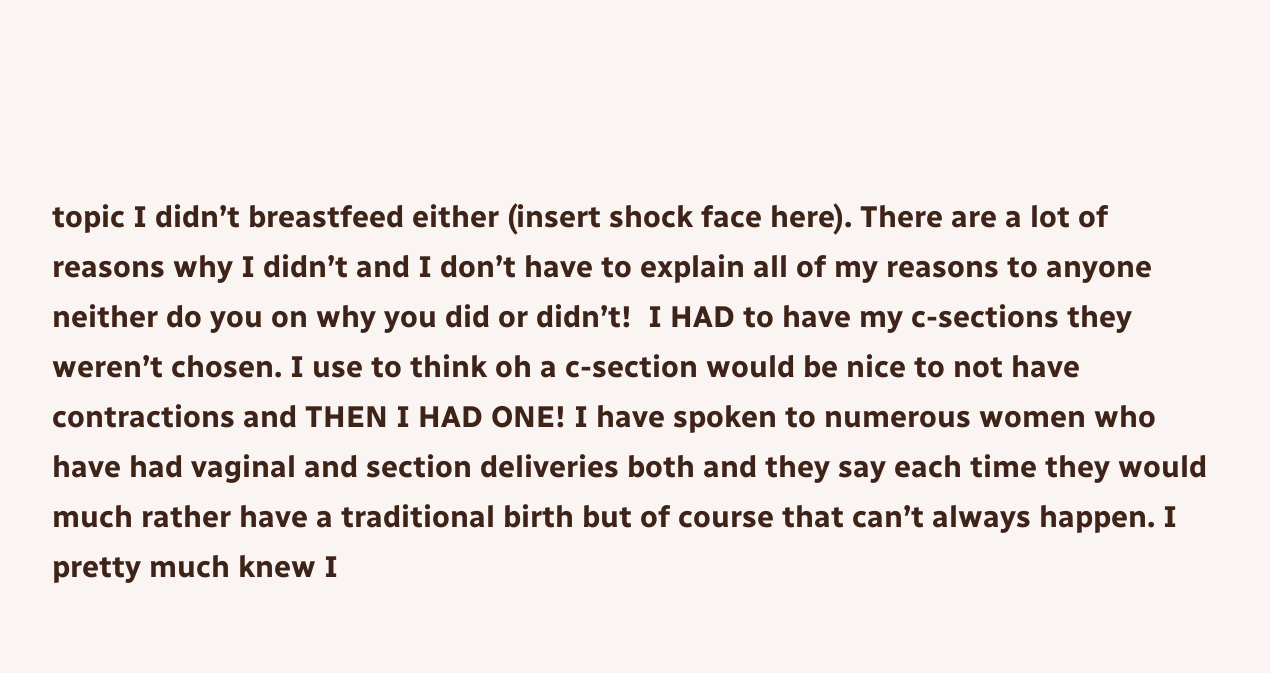topic I didn’t breastfeed either (insert shock face here). There are a lot of reasons why I didn’t and I don’t have to explain all of my reasons to anyone neither do you on why you did or didn’t!  I HAD to have my c-sections they weren’t chosen. I use to think oh a c-section would be nice to not have contractions and THEN I HAD ONE! I have spoken to numerous women who have had vaginal and section deliveries both and they say each time they would much rather have a traditional birth but of course that can’t always happen. I pretty much knew I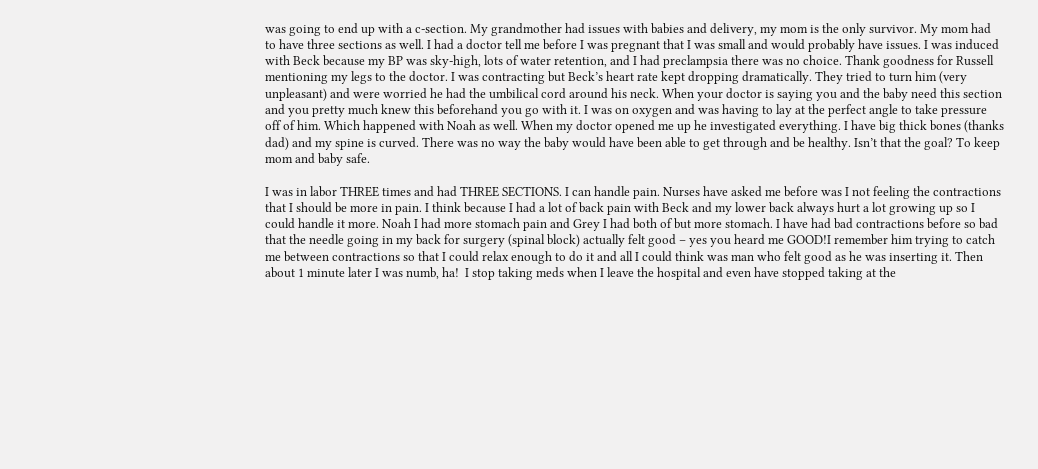was going to end up with a c-section. My grandmother had issues with babies and delivery, my mom is the only survivor. My mom had to have three sections as well. I had a doctor tell me before I was pregnant that I was small and would probably have issues. I was induced with Beck because my BP was sky-high, lots of water retention, and I had preclampsia there was no choice. Thank goodness for Russell mentioning my legs to the doctor. I was contracting but Beck’s heart rate kept dropping dramatically. They tried to turn him (very unpleasant) and were worried he had the umbilical cord around his neck. When your doctor is saying you and the baby need this section and you pretty much knew this beforehand you go with it. I was on oxygen and was having to lay at the perfect angle to take pressure off of him. Which happened with Noah as well. When my doctor opened me up he investigated everything. I have big thick bones (thanks dad) and my spine is curved. There was no way the baby would have been able to get through and be healthy. Isn’t that the goal? To keep mom and baby safe.

I was in labor THREE times and had THREE SECTIONS. I can handle pain. Nurses have asked me before was I not feeling the contractions that I should be more in pain. I think because I had a lot of back pain with Beck and my lower back always hurt a lot growing up so I could handle it more. Noah I had more stomach pain and Grey I had both of but more stomach. I have had bad contractions before so bad that the needle going in my back for surgery (spinal block) actually felt good – yes you heard me GOOD!I remember him trying to catch me between contractions so that I could relax enough to do it and all I could think was man who felt good as he was inserting it. Then about 1 minute later I was numb, ha!  I stop taking meds when I leave the hospital and even have stopped taking at the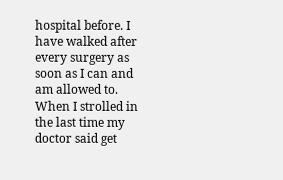hospital before. I have walked after every surgery as soon as I can and am allowed to. When I strolled in the last time my doctor said get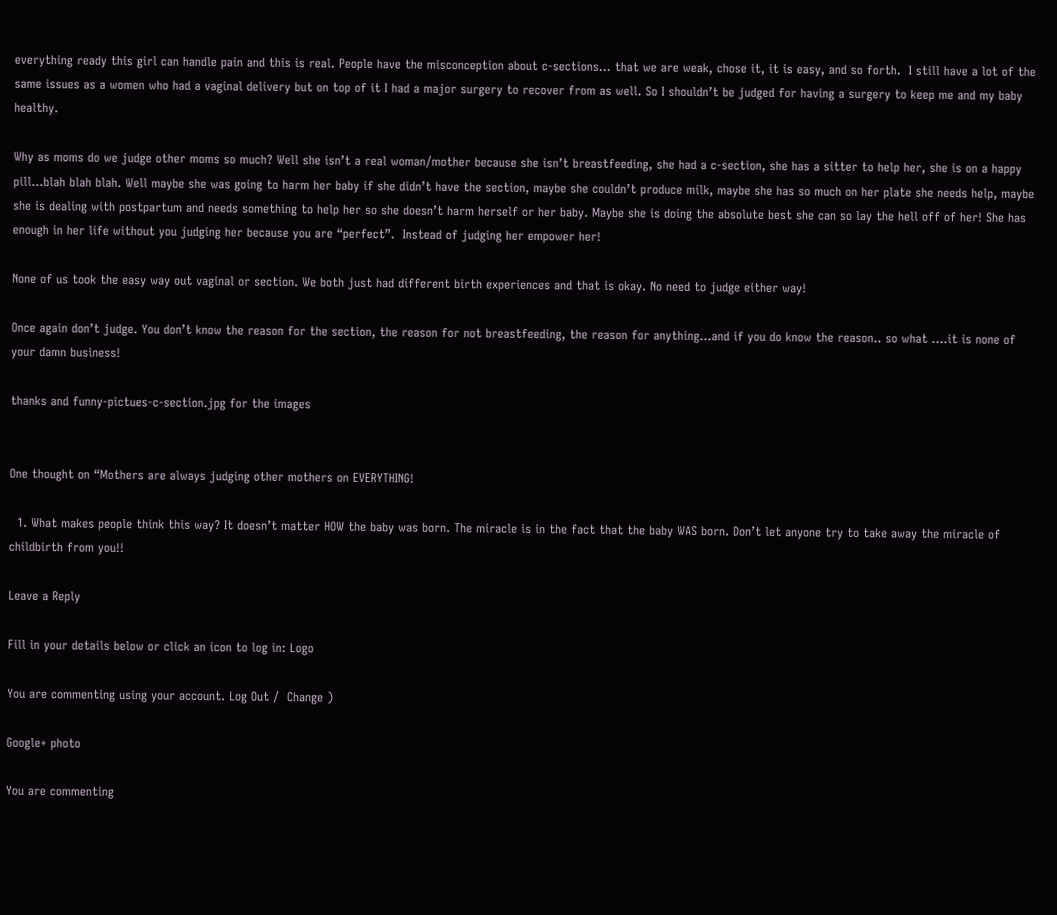everything ready this girl can handle pain and this is real. People have the misconception about c-sections… that we are weak, chose it, it is easy, and so forth.  I still have a lot of the same issues as a women who had a vaginal delivery but on top of it I had a major surgery to recover from as well. So I shouldn’t be judged for having a surgery to keep me and my baby healthy.

Why as moms do we judge other moms so much? Well she isn’t a real woman/mother because she isn’t breastfeeding, she had a c-section, she has a sitter to help her, she is on a happy pill…blah blah blah. Well maybe she was going to harm her baby if she didn’t have the section, maybe she couldn’t produce milk, maybe she has so much on her plate she needs help, maybe she is dealing with postpartum and needs something to help her so she doesn’t harm herself or her baby. Maybe she is doing the absolute best she can so lay the hell off of her! She has enough in her life without you judging her because you are “perfect”.  Instead of judging her empower her!

None of us took the easy way out vaginal or section. We both just had different birth experiences and that is okay. No need to judge either way!

Once again don’t judge. You don’t know the reason for the section, the reason for not breastfeeding, the reason for anything…and if you do know the reason.. so what ….it is none of your damn business!

thanks and funny-pictues-c-section.jpg for the images


One thought on “Mothers are always judging other mothers on EVERYTHING!

  1. What makes people think this way? It doesn’t matter HOW the baby was born. The miracle is in the fact that the baby WAS born. Don’t let anyone try to take away the miracle of childbirth from you!!

Leave a Reply

Fill in your details below or click an icon to log in: Logo

You are commenting using your account. Log Out /  Change )

Google+ photo

You are commenting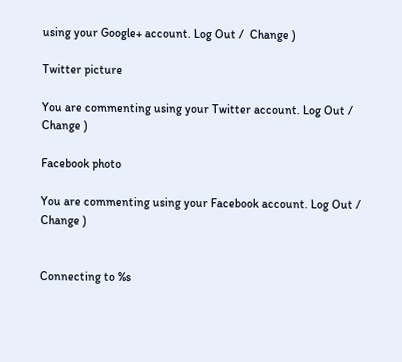using your Google+ account. Log Out /  Change )

Twitter picture

You are commenting using your Twitter account. Log Out /  Change )

Facebook photo

You are commenting using your Facebook account. Log Out /  Change )


Connecting to %s